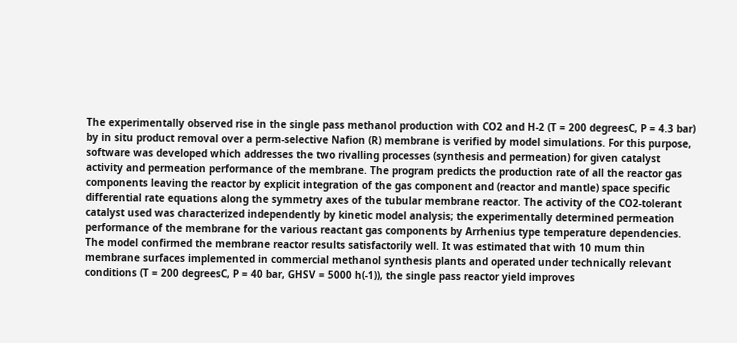The experimentally observed rise in the single pass methanol production with CO2 and H-2 (T = 200 degreesC, P = 4.3 bar) by in situ product removal over a perm-selective Nafion (R) membrane is verified by model simulations. For this purpose, software was developed which addresses the two rivalling processes (synthesis and permeation) for given catalyst activity and permeation performance of the membrane. The program predicts the production rate of all the reactor gas components leaving the reactor by explicit integration of the gas component and (reactor and mantle) space specific differential rate equations along the symmetry axes of the tubular membrane reactor. The activity of the CO2-tolerant catalyst used was characterized independently by kinetic model analysis; the experimentally determined permeation performance of the membrane for the various reactant gas components by Arrhenius type temperature dependencies. The model confirmed the membrane reactor results satisfactorily well. It was estimated that with 10 mum thin membrane surfaces implemented in commercial methanol synthesis plants and operated under technically relevant conditions (T = 200 degreesC, P = 40 bar, GHSV = 5000 h(-1)), the single pass reactor yield improves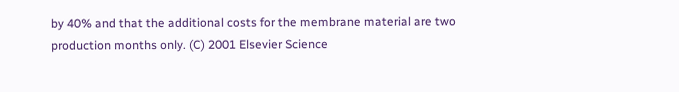by 40% and that the additional costs for the membrane material are two production months only. (C) 2001 Elsevier Science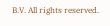B.V. All rights reserved.